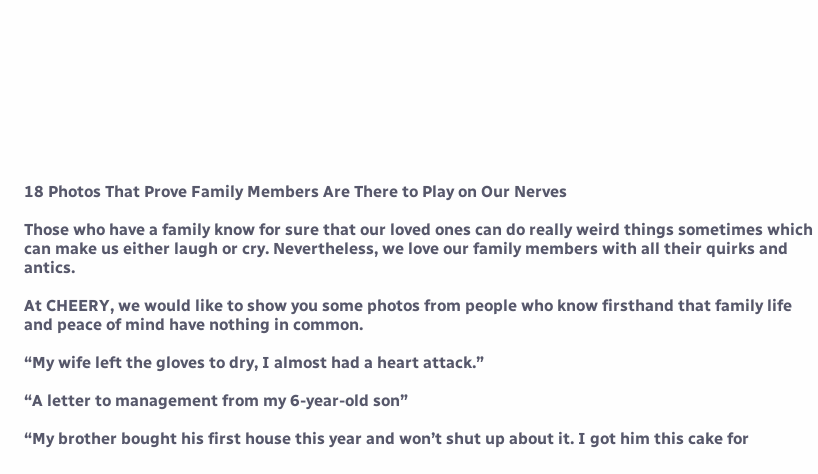18 Photos That Prove Family Members Are There to Play on Our Nerves

Those who have a family know for sure that our loved ones can do really weird things sometimes which can make us either laugh or cry. Nevertheless, we love our family members with all their quirks and antics.

At CHEERY, we would like to show you some photos from people who know firsthand that family life and peace of mind have nothing in common.

“My wife left the gloves to dry, I almost had a heart attack.”

“A letter to management from my 6-year-old son”

“My brother bought his first house this year and won’t shut up about it. I got him this cake for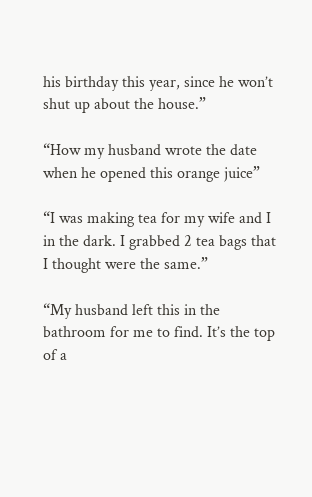his birthday this year, since he won’t shut up about the house.”

“How my husband wrote the date when he opened this orange juice”

“I was making tea for my wife and I in the dark. I grabbed 2 tea bags that I thought were the same.”

“My husband left this in the bathroom for me to find. It’s the top of a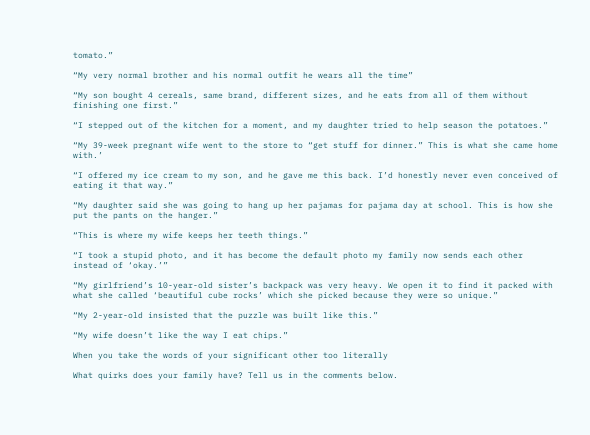tomato.”

“My very normal brother and his normal outfit he wears all the time”

“My son bought 4 cereals, same brand, different sizes, and he eats from all of them without finishing one first.”

“I stepped out of the kitchen for a moment, and my daughter tried to help season the potatoes.”

“My 39-week pregnant wife went to the store to “get stuff for dinner.” This is what she came home with.’

“I offered my ice cream to my son, and he gave me this back. I’d honestly never even conceived of eating it that way.”

“My daughter said she was going to hang up her pajamas for pajama day at school. This is how she put the pants on the hanger.”

“This is where my wife keeps her teeth things.”

“I took a stupid photo, and it has become the default photo my family now sends each other instead of ‘okay.’”

“My girlfriend’s 10-year-old sister’s backpack was very heavy. We open it to find it packed with what she called ‘beautiful cube rocks’ which she picked because they were so unique.”

“My 2-year-old insisted that the puzzle was built like this.”

“My wife doesn’t like the way I eat chips.”

When you take the words of your significant other too literally

What quirks does your family have? Tell us in the comments below.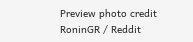Preview photo credit RoninGR / Reddit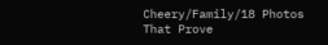Cheery/Family/18 Photos That Prove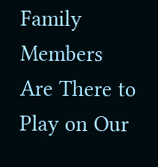Family Members Are There to Play on Our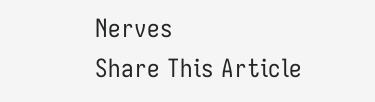Nerves
Share This Article